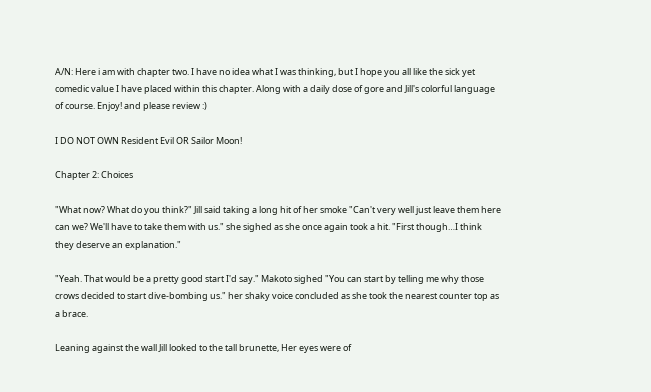A/N: Here i am with chapter two. I have no idea what I was thinking, but I hope you all like the sick yet comedic value I have placed within this chapter. Along with a daily dose of gore and Jill's colorful language of course. Enjoy! and please review :)

I DO NOT OWN Resident Evil OR Sailor Moon!

Chapter 2: Choices

"What now? What do you think?" Jill said taking a long hit of her smoke "Can't very well just leave them here can we? We'll have to take them with us." she sighed as she once again took a hit. "First though…I think they deserve an explanation."

"Yeah. That would be a pretty good start I'd say." Makoto sighed "You can start by telling me why those crows decided to start dive-bombing us." her shaky voice concluded as she took the nearest counter top as a brace.

Leaning against the wall Jill looked to the tall brunette, Her eyes were of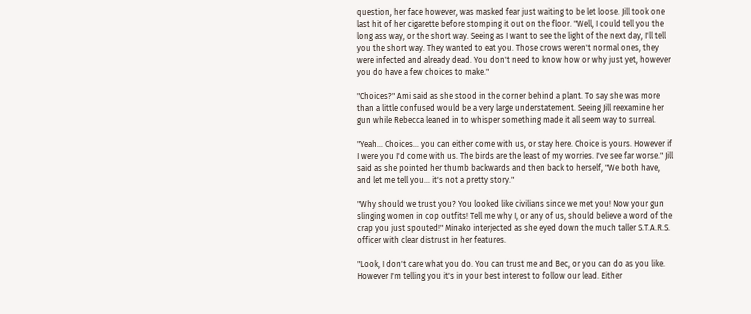question, her face however, was masked fear just waiting to be let loose. Jill took one last hit of her cigarette before stomping it out on the floor. "Well, I could tell you the long ass way, or the short way. Seeing as I want to see the light of the next day, I'll tell you the short way. They wanted to eat you. Those crows weren't normal ones, they were infected and already dead. You don't need to know how or why just yet, however you do have a few choices to make."

"Choices?" Ami said as she stood in the corner behind a plant. To say she was more than a little confused would be a very large understatement. Seeing Jill reexamine her gun while Rebecca leaned in to whisper something made it all seem way to surreal.

"Yeah… Choices… you can either come with us, or stay here. Choice is yours. However if I were you I'd come with us. The birds are the least of my worries. I've see far worse." Jill said as she pointed her thumb backwards and then back to herself, "We both have, and let me tell you… it's not a pretty story."

"Why should we trust you? You looked like civilians since we met you! Now your gun slinging women in cop outfits! Tell me why I, or any of us, should believe a word of the crap you just spouted!" Minako interjected as she eyed down the much taller S.T.A.R.S. officer with clear distrust in her features.

"Look, I don't care what you do. You can trust me and Bec, or you can do as you like. However I'm telling you it's in your best interest to follow our lead. Either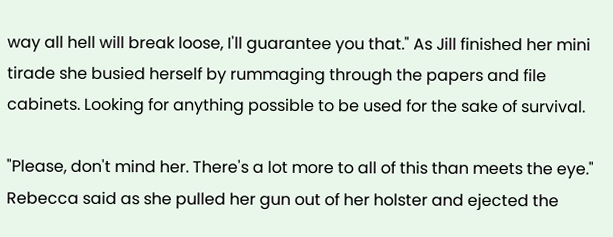way all hell will break loose, I'll guarantee you that." As Jill finished her mini tirade she busied herself by rummaging through the papers and file cabinets. Looking for anything possible to be used for the sake of survival.

"Please, don't mind her. There's a lot more to all of this than meets the eye." Rebecca said as she pulled her gun out of her holster and ejected the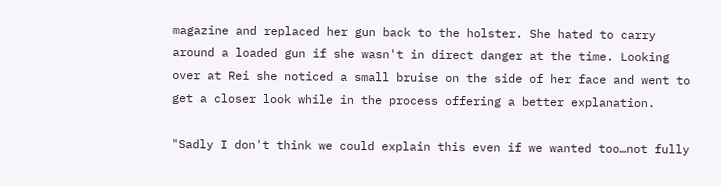magazine and replaced her gun back to the holster. She hated to carry around a loaded gun if she wasn't in direct danger at the time. Looking over at Rei she noticed a small bruise on the side of her face and went to get a closer look while in the process offering a better explanation.

"Sadly I don't think we could explain this even if we wanted too…not fully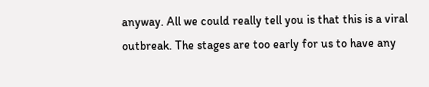anyway. All we could really tell you is that this is a viral outbreak. The stages are too early for us to have any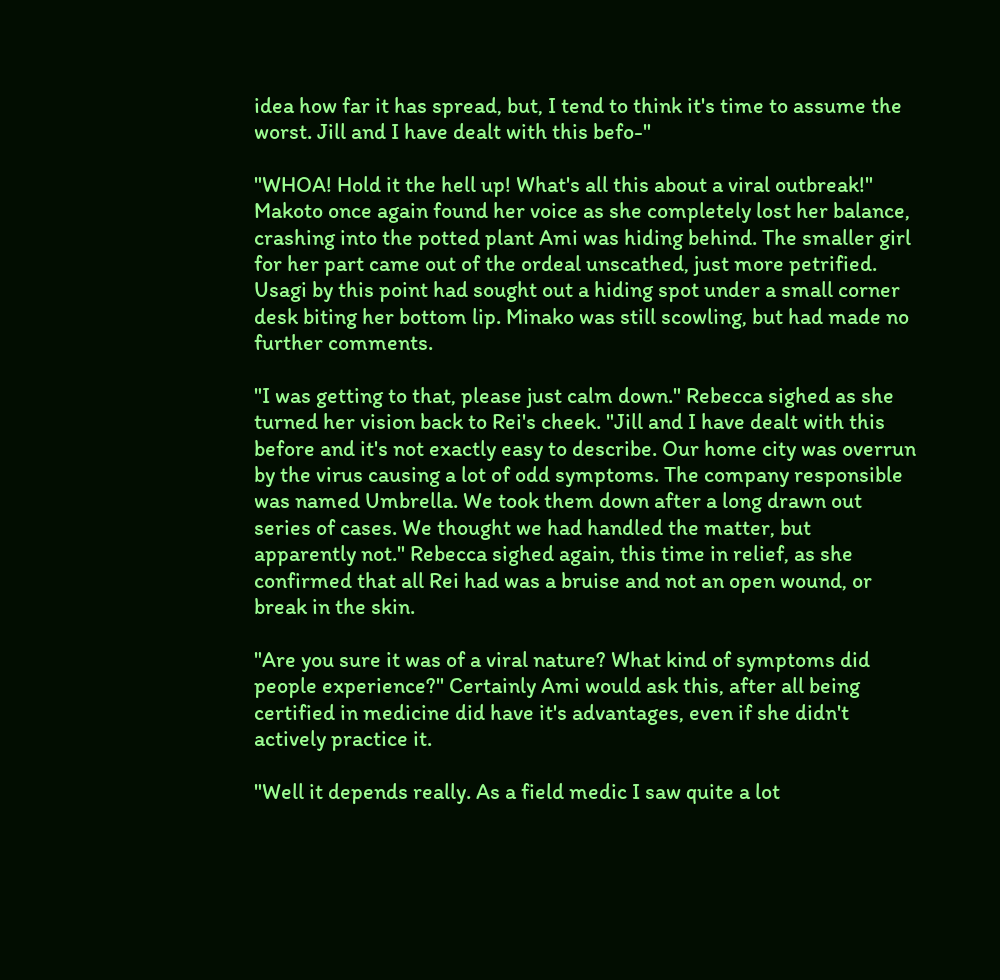idea how far it has spread, but, I tend to think it's time to assume the worst. Jill and I have dealt with this befo-"

"WHOA! Hold it the hell up! What's all this about a viral outbreak!" Makoto once again found her voice as she completely lost her balance, crashing into the potted plant Ami was hiding behind. The smaller girl for her part came out of the ordeal unscathed, just more petrified. Usagi by this point had sought out a hiding spot under a small corner desk biting her bottom lip. Minako was still scowling, but had made no further comments.

"I was getting to that, please just calm down." Rebecca sighed as she turned her vision back to Rei's cheek. "Jill and I have dealt with this before and it's not exactly easy to describe. Our home city was overrun by the virus causing a lot of odd symptoms. The company responsible was named Umbrella. We took them down after a long drawn out series of cases. We thought we had handled the matter, but apparently not." Rebecca sighed again, this time in relief, as she confirmed that all Rei had was a bruise and not an open wound, or break in the skin.

"Are you sure it was of a viral nature? What kind of symptoms did people experience?" Certainly Ami would ask this, after all being certified in medicine did have it's advantages, even if she didn't actively practice it.

"Well it depends really. As a field medic I saw quite a lot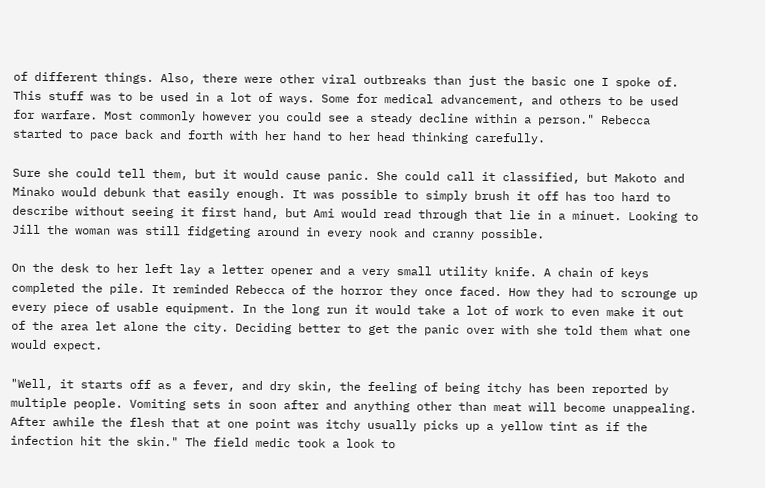of different things. Also, there were other viral outbreaks than just the basic one I spoke of. This stuff was to be used in a lot of ways. Some for medical advancement, and others to be used for warfare. Most commonly however you could see a steady decline within a person." Rebecca started to pace back and forth with her hand to her head thinking carefully.

Sure she could tell them, but it would cause panic. She could call it classified, but Makoto and Minako would debunk that easily enough. It was possible to simply brush it off has too hard to describe without seeing it first hand, but Ami would read through that lie in a minuet. Looking to Jill the woman was still fidgeting around in every nook and cranny possible.

On the desk to her left lay a letter opener and a very small utility knife. A chain of keys completed the pile. It reminded Rebecca of the horror they once faced. How they had to scrounge up every piece of usable equipment. In the long run it would take a lot of work to even make it out of the area let alone the city. Deciding better to get the panic over with she told them what one would expect.

"Well, it starts off as a fever, and dry skin, the feeling of being itchy has been reported by multiple people. Vomiting sets in soon after and anything other than meat will become unappealing. After awhile the flesh that at one point was itchy usually picks up a yellow tint as if the infection hit the skin." The field medic took a look to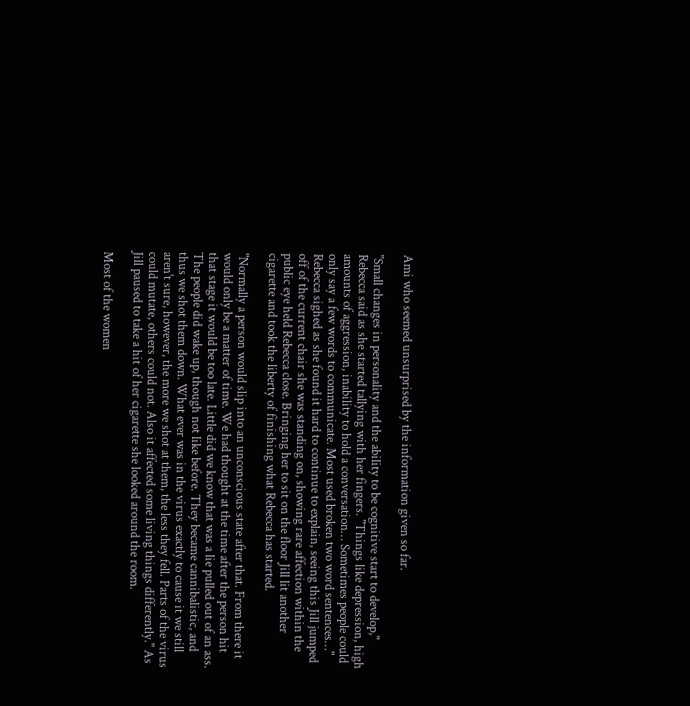Ami who seemed unsurprised by the information given so far.

"Small changes in personality and the ability to be cognitive start to develop," Rebecca said as she started tallying with her fingers. "Things like depression, high amounts of aggression, inability to hold a conversation… Sometimes people could only say a few words to communicate. Most used broken two word sentences…" Rebecca sighed as she found it hard to continue to explain, seeing this Jill jumped off of the current chair she was standing on, showing rare affection within the public eye held Rebecca close. Bringing her to sit on the floor Jill lit another cigarette and took the liberty of finishing what Rebecca has started.

"Normally a person would slip into an unconscious state after that. From there it would only be a matter of time. We had thought at the time after the person hit that stage it would be too late. Little did we know that was a lie pulled out of an ass. The people did wake up, though not like before. They became cannibalistic, and thus we shot them down. What ever was in the virus exactly to cause it we still aren't sure, however, the more we shot at them, the less they fell. Parts of the virus could mutate, others could not. Also it affected some living things differently." As Jill paused to take a hit of her cigarette she looked around the room.

Most of the women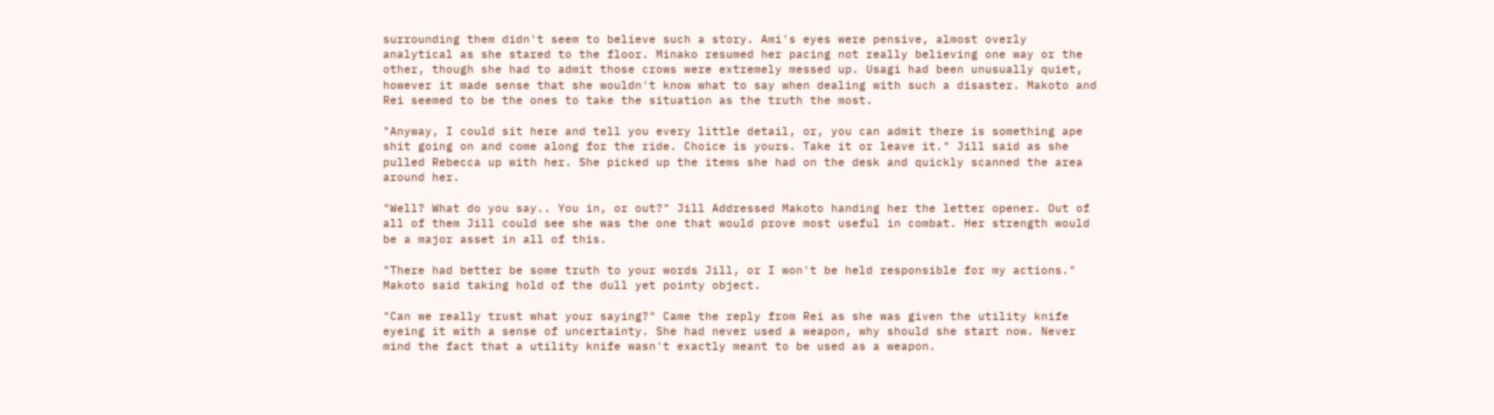surrounding them didn't seem to believe such a story. Ami's eyes were pensive, almost overly analytical as she stared to the floor. Minako resumed her pacing not really believing one way or the other, though she had to admit those crows were extremely messed up. Usagi had been unusually quiet, however it made sense that she wouldn't know what to say when dealing with such a disaster. Makoto and Rei seemed to be the ones to take the situation as the truth the most.

"Anyway, I could sit here and tell you every little detail, or, you can admit there is something ape shit going on and come along for the ride. Choice is yours. Take it or leave it." Jill said as she pulled Rebecca up with her. She picked up the items she had on the desk and quickly scanned the area around her.

"Well? What do you say.. You in, or out?" Jill Addressed Makoto handing her the letter opener. Out of all of them Jill could see she was the one that would prove most useful in combat. Her strength would be a major asset in all of this.

"There had better be some truth to your words Jill, or I won't be held responsible for my actions." Makoto said taking hold of the dull yet pointy object.

"Can we really trust what your saying?" Came the reply from Rei as she was given the utility knife eyeing it with a sense of uncertainty. She had never used a weapon, why should she start now. Never mind the fact that a utility knife wasn't exactly meant to be used as a weapon.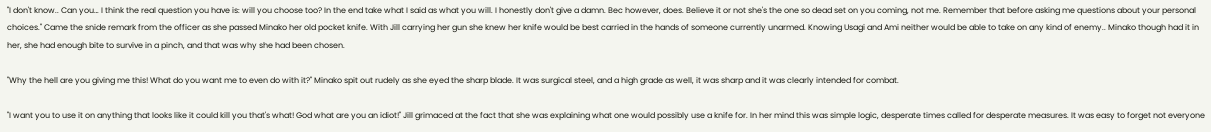"I don't know.. Can you… I think the real question you have is: will you choose too? In the end take what I said as what you will. I honestly don't give a damn. Bec however, does. Believe it or not she's the one so dead set on you coming, not me. Remember that before asking me questions about your personal choices." Came the snide remark from the officer as she passed Minako her old pocket knife. With Jill carrying her gun she knew her knife would be best carried in the hands of someone currently unarmed. Knowing Usagi and Ami neither would be able to take on any kind of enemy.. Minako though had it in her, she had enough bite to survive in a pinch, and that was why she had been chosen.

"Why the hell are you giving me this! What do you want me to even do with it?" Minako spit out rudely as she eyed the sharp blade. It was surgical steel, and a high grade as well, it was sharp and it was clearly intended for combat.

"I want you to use it on anything that looks like it could kill you that's what! God what are you an idiot!" Jill grimaced at the fact that she was explaining what one would possibly use a knife for. In her mind this was simple logic, desperate times called for desperate measures. It was easy to forget not everyone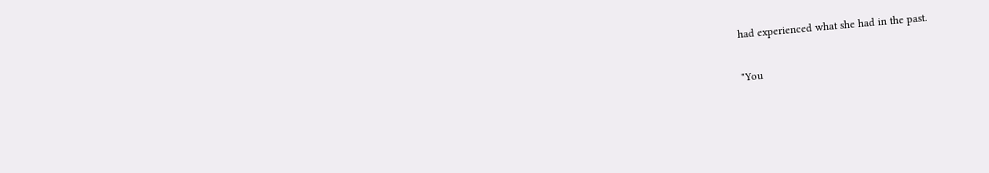had experienced what she had in the past.

"You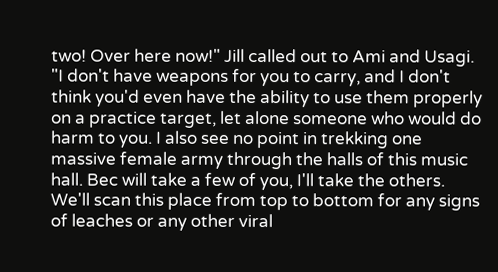two! Over here now!" Jill called out to Ami and Usagi. "I don't have weapons for you to carry, and I don't think you'd even have the ability to use them properly on a practice target, let alone someone who would do harm to you. I also see no point in trekking one massive female army through the halls of this music hall. Bec will take a few of you, I'll take the others. We'll scan this place from top to bottom for any signs of leaches or any other viral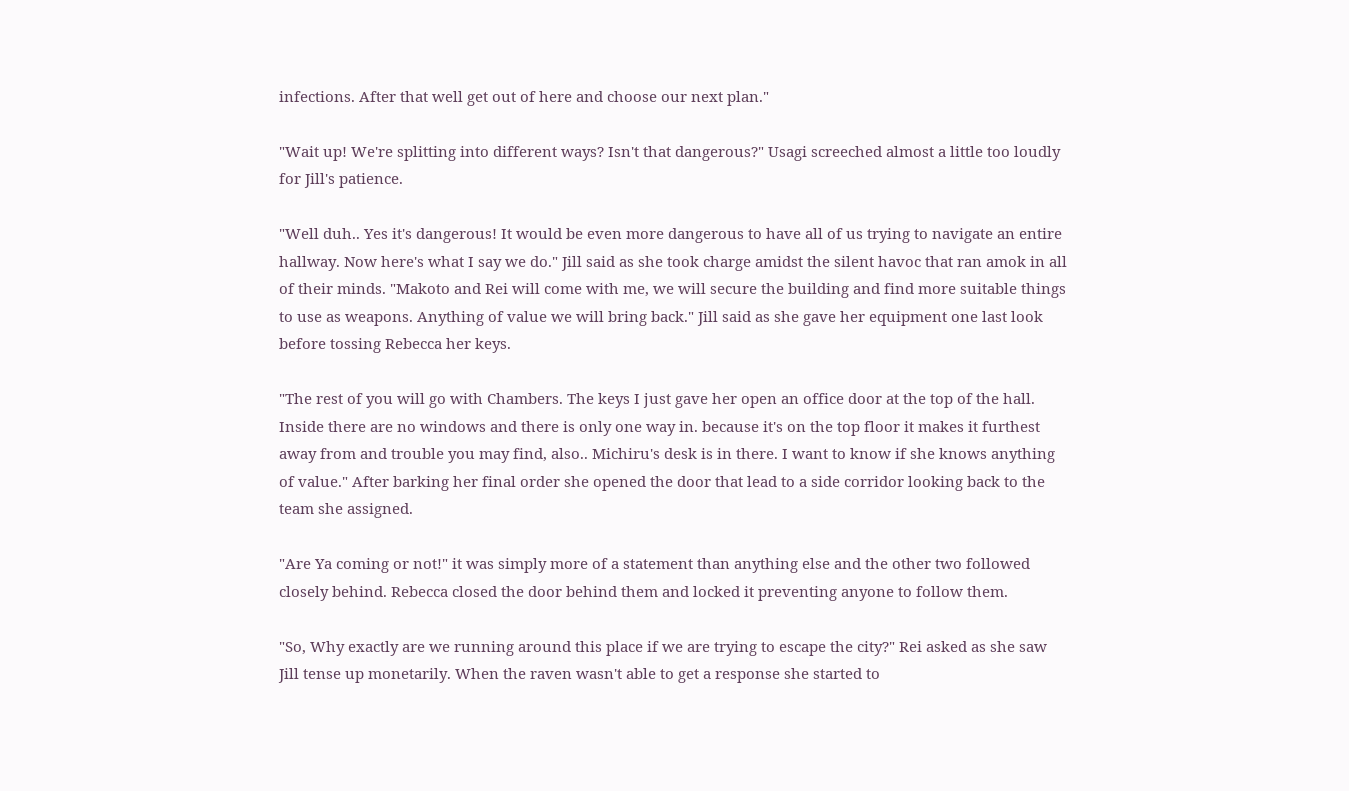infections. After that well get out of here and choose our next plan."

"Wait up! We're splitting into different ways? Isn't that dangerous?" Usagi screeched almost a little too loudly for Jill's patience.

"Well duh.. Yes it's dangerous! It would be even more dangerous to have all of us trying to navigate an entire hallway. Now here's what I say we do." Jill said as she took charge amidst the silent havoc that ran amok in all of their minds. "Makoto and Rei will come with me, we will secure the building and find more suitable things to use as weapons. Anything of value we will bring back." Jill said as she gave her equipment one last look before tossing Rebecca her keys.

"The rest of you will go with Chambers. The keys I just gave her open an office door at the top of the hall. Inside there are no windows and there is only one way in. because it's on the top floor it makes it furthest away from and trouble you may find, also.. Michiru's desk is in there. I want to know if she knows anything of value." After barking her final order she opened the door that lead to a side corridor looking back to the team she assigned.

"Are Ya coming or not!" it was simply more of a statement than anything else and the other two followed closely behind. Rebecca closed the door behind them and locked it preventing anyone to follow them.

"So, Why exactly are we running around this place if we are trying to escape the city?" Rei asked as she saw Jill tense up monetarily. When the raven wasn't able to get a response she started to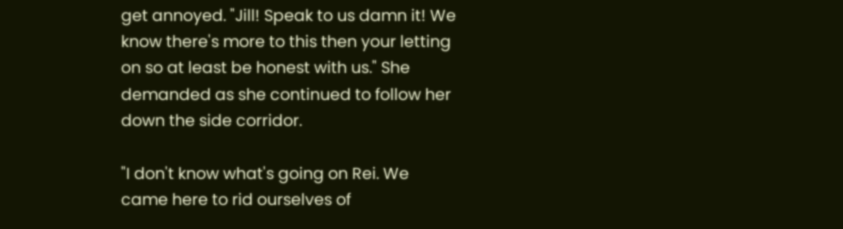get annoyed. "Jill! Speak to us damn it! We know there's more to this then your letting on so at least be honest with us." She demanded as she continued to follow her down the side corridor.

"I don't know what's going on Rei. We came here to rid ourselves of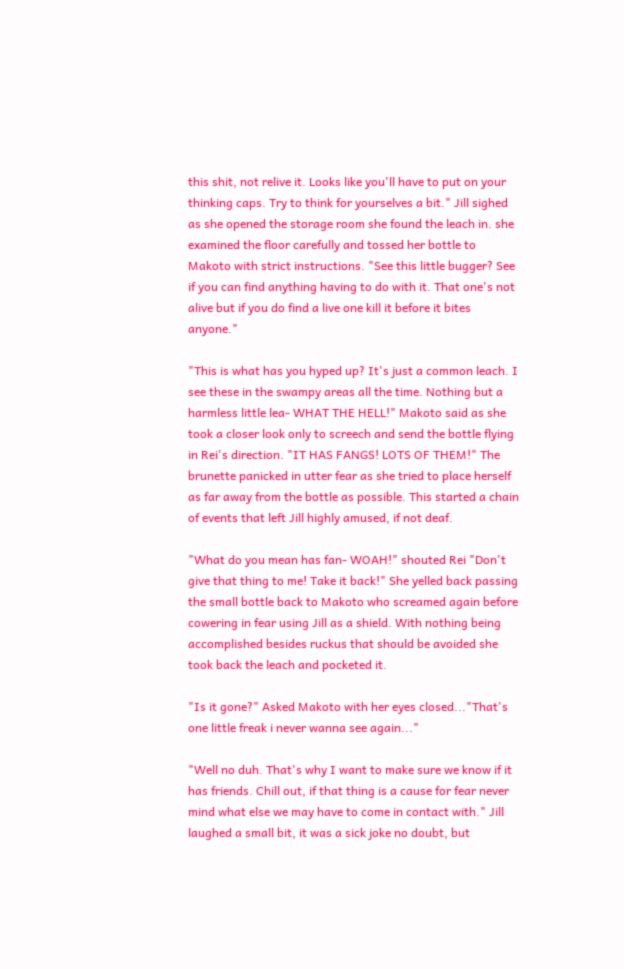this shit, not relive it. Looks like you'll have to put on your thinking caps. Try to think for yourselves a bit." Jill sighed as she opened the storage room she found the leach in. she examined the floor carefully and tossed her bottle to Makoto with strict instructions. "See this little bugger? See if you can find anything having to do with it. That one's not alive but if you do find a live one kill it before it bites anyone."

"This is what has you hyped up? It's just a common leach. I see these in the swampy areas all the time. Nothing but a harmless little lea- WHAT THE HELL!" Makoto said as she took a closer look only to screech and send the bottle flying in Rei's direction. "IT HAS FANGS! LOTS OF THEM!" The brunette panicked in utter fear as she tried to place herself as far away from the bottle as possible. This started a chain of events that left Jill highly amused, if not deaf.

"What do you mean has fan- WOAH!" shouted Rei "Don't give that thing to me! Take it back!" She yelled back passing the small bottle back to Makoto who screamed again before cowering in fear using Jill as a shield. With nothing being accomplished besides ruckus that should be avoided she took back the leach and pocketed it.

"Is it gone?" Asked Makoto with her eyes closed..."That's one little freak i never wanna see again..."

"Well no duh. That's why I want to make sure we know if it has friends. Chill out, if that thing is a cause for fear never mind what else we may have to come in contact with." Jill laughed a small bit, it was a sick joke no doubt, but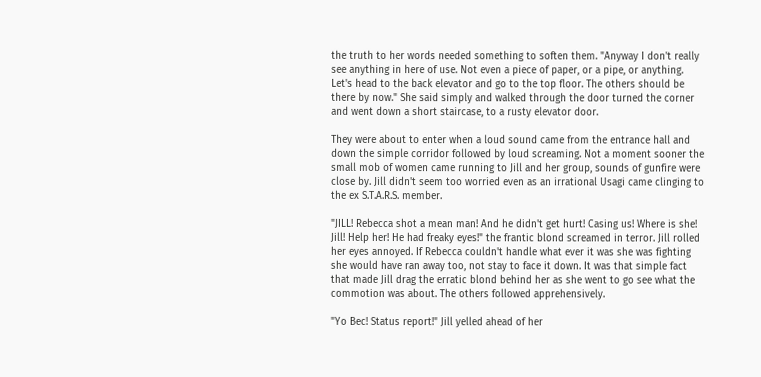the truth to her words needed something to soften them. "Anyway I don't really see anything in here of use. Not even a piece of paper, or a pipe, or anything. Let's head to the back elevator and go to the top floor. The others should be there by now." She said simply and walked through the door turned the corner and went down a short staircase, to a rusty elevator door.

They were about to enter when a loud sound came from the entrance hall and down the simple corridor followed by loud screaming. Not a moment sooner the small mob of women came running to Jill and her group, sounds of gunfire were close by. Jill didn't seem too worried even as an irrational Usagi came clinging to the ex S.T.A.R.S. member.

"JILL! Rebecca shot a mean man! And he didn't get hurt! Casing us! Where is she! Jill! Help her! He had freaky eyes!" the frantic blond screamed in terror. Jill rolled her eyes annoyed. If Rebecca couldn't handle what ever it was she was fighting she would have ran away too, not stay to face it down. It was that simple fact that made Jill drag the erratic blond behind her as she went to go see what the commotion was about. The others followed apprehensively.

"Yo Bec! Status report!" Jill yelled ahead of her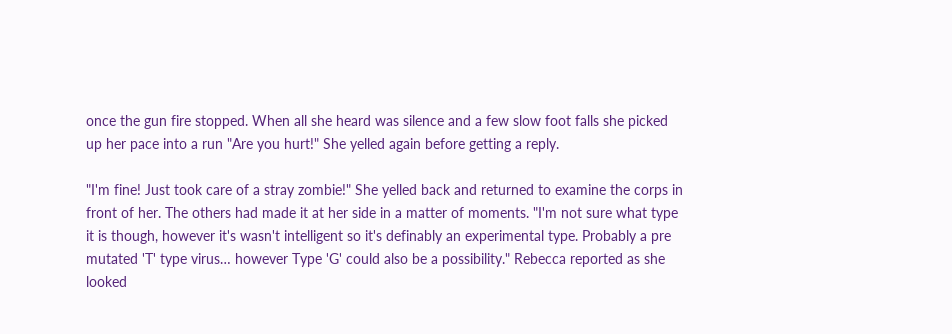once the gun fire stopped. When all she heard was silence and a few slow foot falls she picked up her pace into a run "Are you hurt!" She yelled again before getting a reply.

"I'm fine! Just took care of a stray zombie!" She yelled back and returned to examine the corps in front of her. The others had made it at her side in a matter of moments. "I'm not sure what type it is though, however it's wasn't intelligent so it's definably an experimental type. Probably a pre mutated 'T' type virus… however Type 'G' could also be a possibility." Rebecca reported as she looked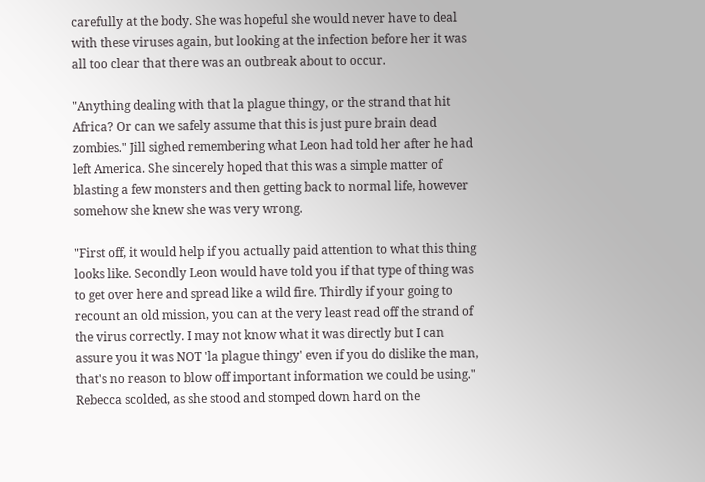carefully at the body. She was hopeful she would never have to deal with these viruses again, but looking at the infection before her it was all too clear that there was an outbreak about to occur.

"Anything dealing with that la plague thingy, or the strand that hit Africa? Or can we safely assume that this is just pure brain dead zombies." Jill sighed remembering what Leon had told her after he had left America. She sincerely hoped that this was a simple matter of blasting a few monsters and then getting back to normal life, however somehow she knew she was very wrong.

"First off, it would help if you actually paid attention to what this thing looks like. Secondly Leon would have told you if that type of thing was to get over here and spread like a wild fire. Thirdly if your going to recount an old mission, you can at the very least read off the strand of the virus correctly. I may not know what it was directly but I can assure you it was NOT 'la plague thingy' even if you do dislike the man, that's no reason to blow off important information we could be using." Rebecca scolded, as she stood and stomped down hard on the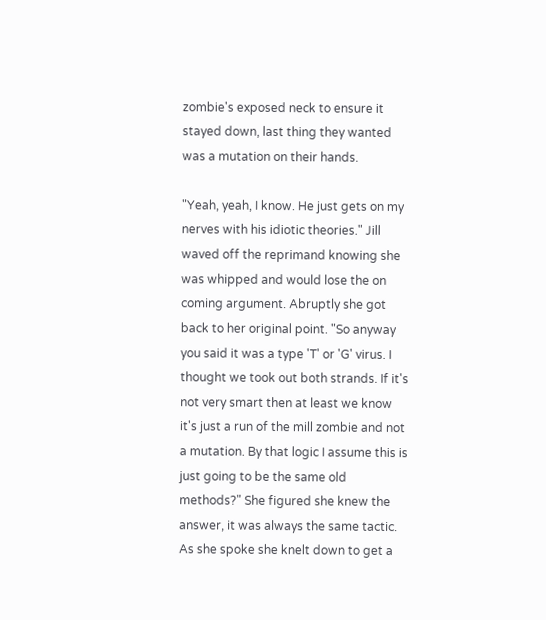zombie's exposed neck to ensure it stayed down, last thing they wanted was a mutation on their hands.

"Yeah, yeah, I know. He just gets on my nerves with his idiotic theories." Jill waved off the reprimand knowing she was whipped and would lose the on coming argument. Abruptly she got back to her original point. "So anyway you said it was a type 'T' or 'G' virus. I thought we took out both strands. If it's not very smart then at least we know it's just a run of the mill zombie and not a mutation. By that logic I assume this is just going to be the same old methods?" She figured she knew the answer, it was always the same tactic. As she spoke she knelt down to get a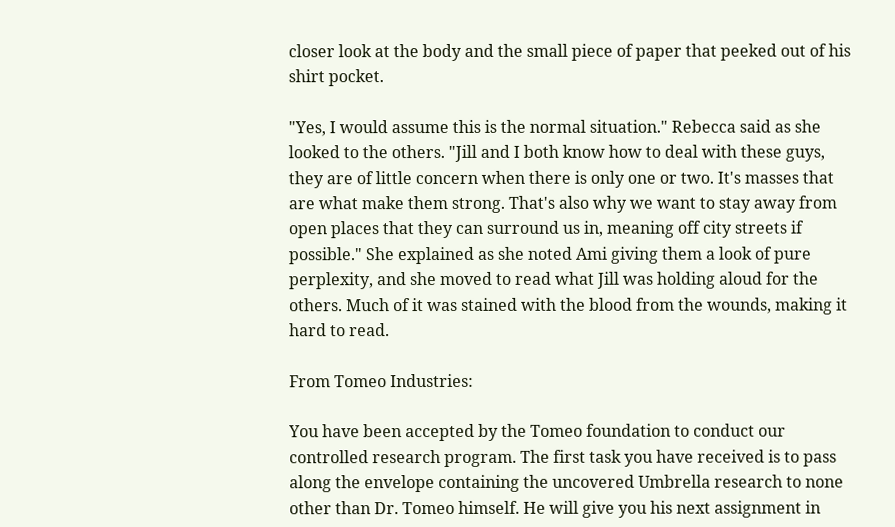closer look at the body and the small piece of paper that peeked out of his shirt pocket.

"Yes, I would assume this is the normal situation." Rebecca said as she looked to the others. "Jill and I both know how to deal with these guys, they are of little concern when there is only one or two. It's masses that are what make them strong. That's also why we want to stay away from open places that they can surround us in, meaning off city streets if possible." She explained as she noted Ami giving them a look of pure perplexity, and she moved to read what Jill was holding aloud for the others. Much of it was stained with the blood from the wounds, making it hard to read.

From Tomeo Industries:

You have been accepted by the Tomeo foundation to conduct our controlled research program. The first task you have received is to pass along the envelope containing the uncovered Umbrella research to none other than Dr. Tomeo himself. He will give you his next assignment in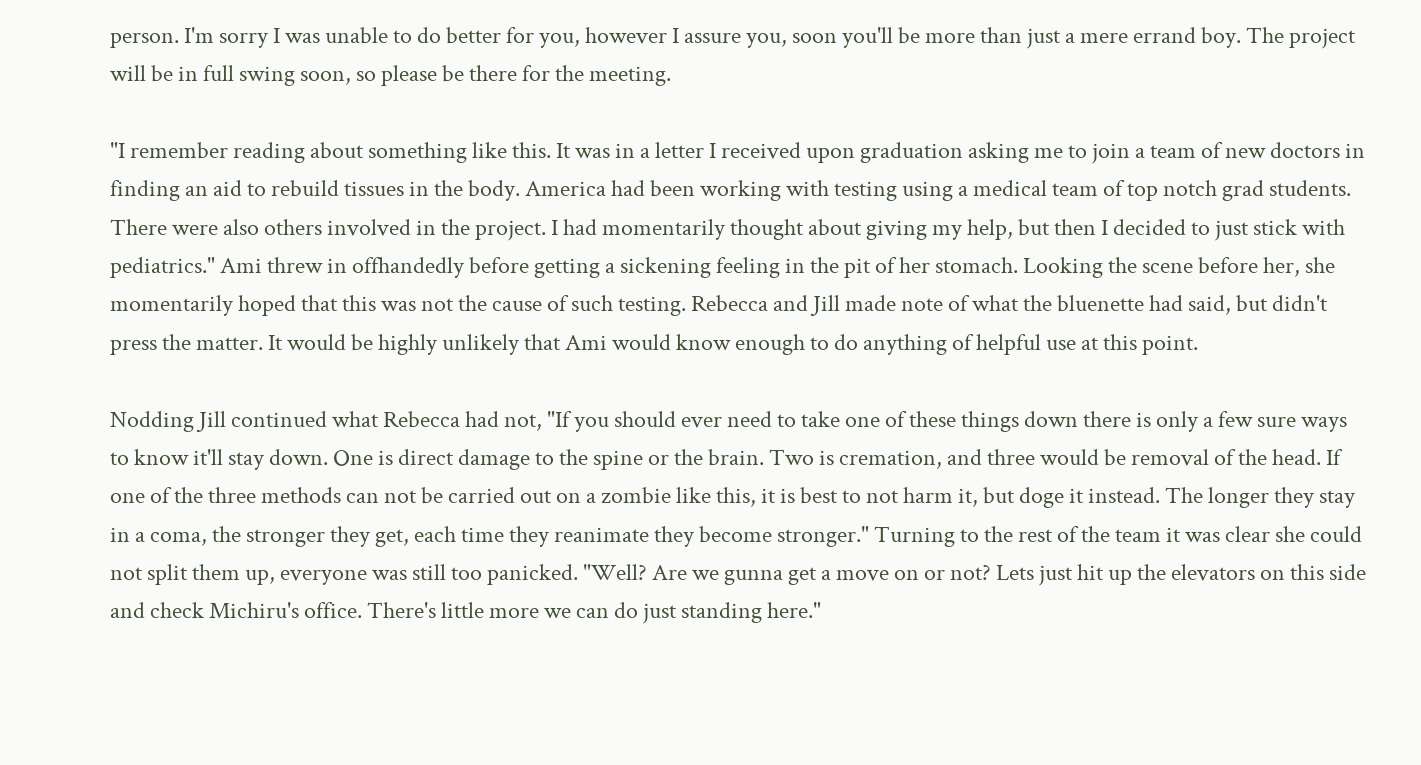person. I'm sorry I was unable to do better for you, however I assure you, soon you'll be more than just a mere errand boy. The project will be in full swing soon, so please be there for the meeting.

"I remember reading about something like this. It was in a letter I received upon graduation asking me to join a team of new doctors in finding an aid to rebuild tissues in the body. America had been working with testing using a medical team of top notch grad students. There were also others involved in the project. I had momentarily thought about giving my help, but then I decided to just stick with pediatrics." Ami threw in offhandedly before getting a sickening feeling in the pit of her stomach. Looking the scene before her, she momentarily hoped that this was not the cause of such testing. Rebecca and Jill made note of what the bluenette had said, but didn't press the matter. It would be highly unlikely that Ami would know enough to do anything of helpful use at this point.

Nodding Jill continued what Rebecca had not, "If you should ever need to take one of these things down there is only a few sure ways to know it'll stay down. One is direct damage to the spine or the brain. Two is cremation, and three would be removal of the head. If one of the three methods can not be carried out on a zombie like this, it is best to not harm it, but doge it instead. The longer they stay in a coma, the stronger they get, each time they reanimate they become stronger." Turning to the rest of the team it was clear she could not split them up, everyone was still too panicked. "Well? Are we gunna get a move on or not? Lets just hit up the elevators on this side and check Michiru's office. There's little more we can do just standing here."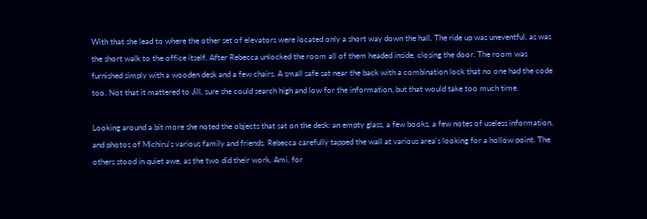With that she lead to where the other set of elevators were located only a short way down the hall. The ride up was uneventful, as was the short walk to the office itself. After Rebecca unlocked the room all of them headed inside, closing the door. The room was furnished simply with a wooden desk and a few chairs. A small safe sat near the back with a combination lock that no one had the code too. Not that it mattered to Jill, sure she could search high and low for the information, but that would take too much time.

Looking around a bit more she noted the objects that sat on the desk: an empty glass, a few books, a few notes of useless information, and photos of Michiru's various family and friends. Rebecca carefully tapped the wall at various area's looking for a hollow point. The others stood in quiet awe, as the two did their work. Ami, for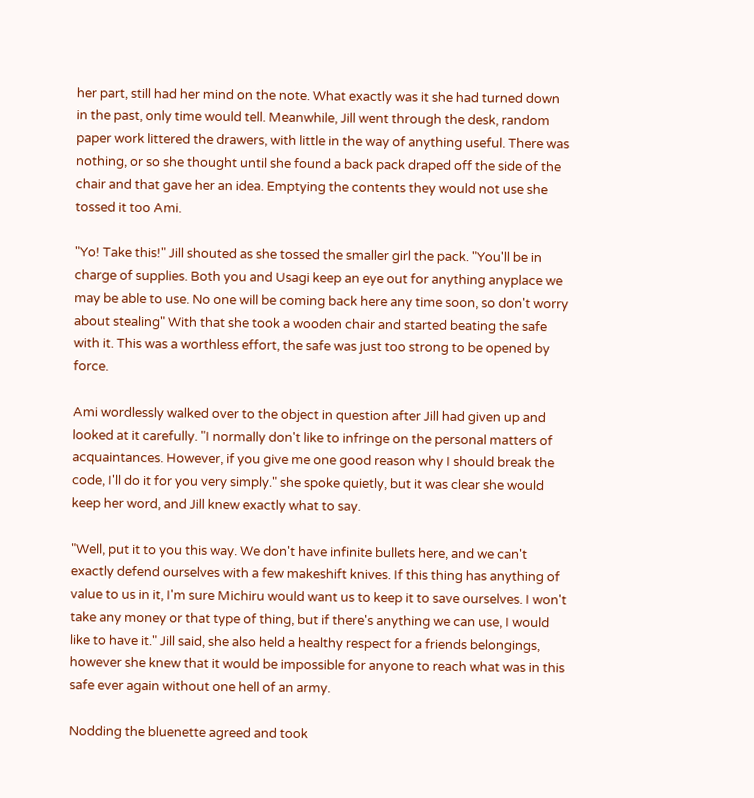her part, still had her mind on the note. What exactly was it she had turned down in the past, only time would tell. Meanwhile, Jill went through the desk, random paper work littered the drawers, with little in the way of anything useful. There was nothing, or so she thought until she found a back pack draped off the side of the chair and that gave her an idea. Emptying the contents they would not use she tossed it too Ami.

"Yo! Take this!" Jill shouted as she tossed the smaller girl the pack. "You'll be in charge of supplies. Both you and Usagi keep an eye out for anything anyplace we may be able to use. No one will be coming back here any time soon, so don't worry about stealing" With that she took a wooden chair and started beating the safe with it. This was a worthless effort, the safe was just too strong to be opened by force.

Ami wordlessly walked over to the object in question after Jill had given up and looked at it carefully. "I normally don't like to infringe on the personal matters of acquaintances. However, if you give me one good reason why I should break the code, I'll do it for you very simply." she spoke quietly, but it was clear she would keep her word, and Jill knew exactly what to say.

"Well, put it to you this way. We don't have infinite bullets here, and we can't exactly defend ourselves with a few makeshift knives. If this thing has anything of value to us in it, I'm sure Michiru would want us to keep it to save ourselves. I won't take any money or that type of thing, but if there's anything we can use, I would like to have it." Jill said, she also held a healthy respect for a friends belongings, however she knew that it would be impossible for anyone to reach what was in this safe ever again without one hell of an army.

Nodding the bluenette agreed and took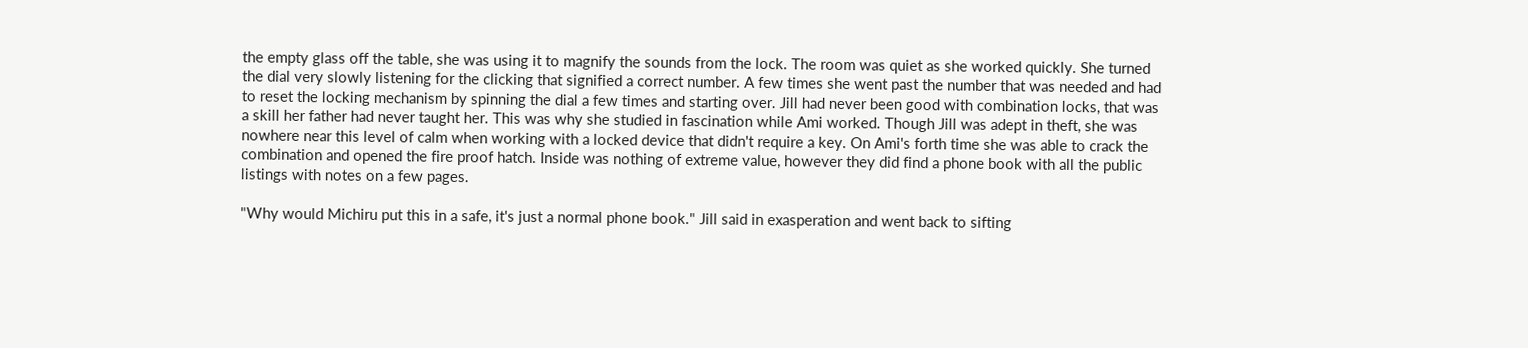the empty glass off the table, she was using it to magnify the sounds from the lock. The room was quiet as she worked quickly. She turned the dial very slowly listening for the clicking that signified a correct number. A few times she went past the number that was needed and had to reset the locking mechanism by spinning the dial a few times and starting over. Jill had never been good with combination locks, that was a skill her father had never taught her. This was why she studied in fascination while Ami worked. Though Jill was adept in theft, she was nowhere near this level of calm when working with a locked device that didn't require a key. On Ami's forth time she was able to crack the combination and opened the fire proof hatch. Inside was nothing of extreme value, however they did find a phone book with all the public listings with notes on a few pages.

"Why would Michiru put this in a safe, it's just a normal phone book." Jill said in exasperation and went back to sifting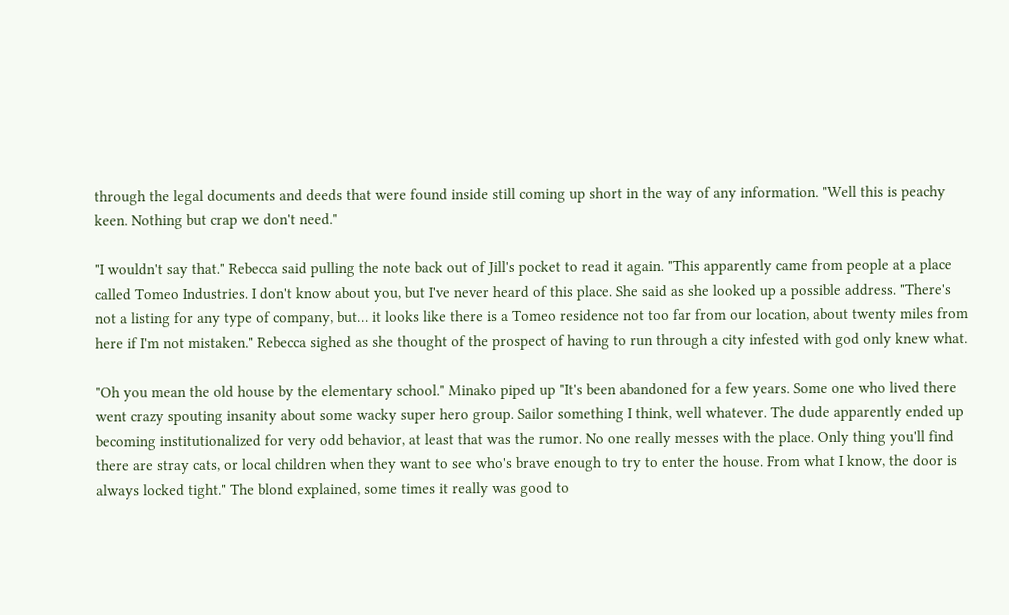through the legal documents and deeds that were found inside still coming up short in the way of any information. "Well this is peachy keen. Nothing but crap we don't need."

"I wouldn't say that." Rebecca said pulling the note back out of Jill's pocket to read it again. "This apparently came from people at a place called Tomeo Industries. I don't know about you, but I've never heard of this place. She said as she looked up a possible address. "There's not a listing for any type of company, but… it looks like there is a Tomeo residence not too far from our location, about twenty miles from here if I'm not mistaken." Rebecca sighed as she thought of the prospect of having to run through a city infested with god only knew what.

"Oh you mean the old house by the elementary school." Minako piped up "It's been abandoned for a few years. Some one who lived there went crazy spouting insanity about some wacky super hero group. Sailor something I think, well whatever. The dude apparently ended up becoming institutionalized for very odd behavior, at least that was the rumor. No one really messes with the place. Only thing you'll find there are stray cats, or local children when they want to see who's brave enough to try to enter the house. From what I know, the door is always locked tight." The blond explained, some times it really was good to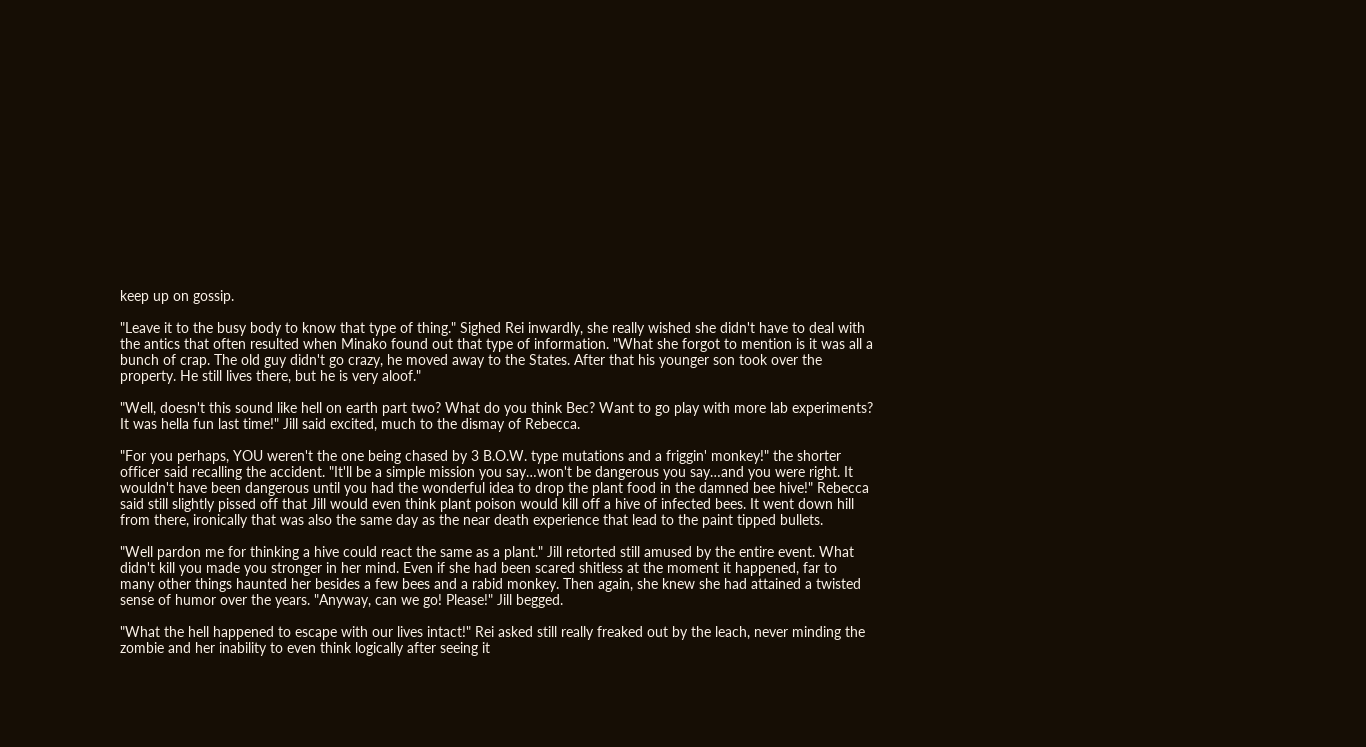keep up on gossip.

"Leave it to the busy body to know that type of thing." Sighed Rei inwardly, she really wished she didn't have to deal with the antics that often resulted when Minako found out that type of information. "What she forgot to mention is it was all a bunch of crap. The old guy didn't go crazy, he moved away to the States. After that his younger son took over the property. He still lives there, but he is very aloof."

"Well, doesn't this sound like hell on earth part two? What do you think Bec? Want to go play with more lab experiments? It was hella fun last time!" Jill said excited, much to the dismay of Rebecca.

"For you perhaps, YOU weren't the one being chased by 3 B.O.W. type mutations and a friggin' monkey!" the shorter officer said recalling the accident. "It'll be a simple mission you say…won't be dangerous you say…and you were right. It wouldn't have been dangerous until you had the wonderful idea to drop the plant food in the damned bee hive!" Rebecca said still slightly pissed off that Jill would even think plant poison would kill off a hive of infected bees. It went down hill from there, ironically that was also the same day as the near death experience that lead to the paint tipped bullets.

"Well pardon me for thinking a hive could react the same as a plant." Jill retorted still amused by the entire event. What didn't kill you made you stronger in her mind. Even if she had been scared shitless at the moment it happened, far to many other things haunted her besides a few bees and a rabid monkey. Then again, she knew she had attained a twisted sense of humor over the years. "Anyway, can we go! Please!" Jill begged.

"What the hell happened to escape with our lives intact!" Rei asked still really freaked out by the leach, never minding the zombie and her inability to even think logically after seeing it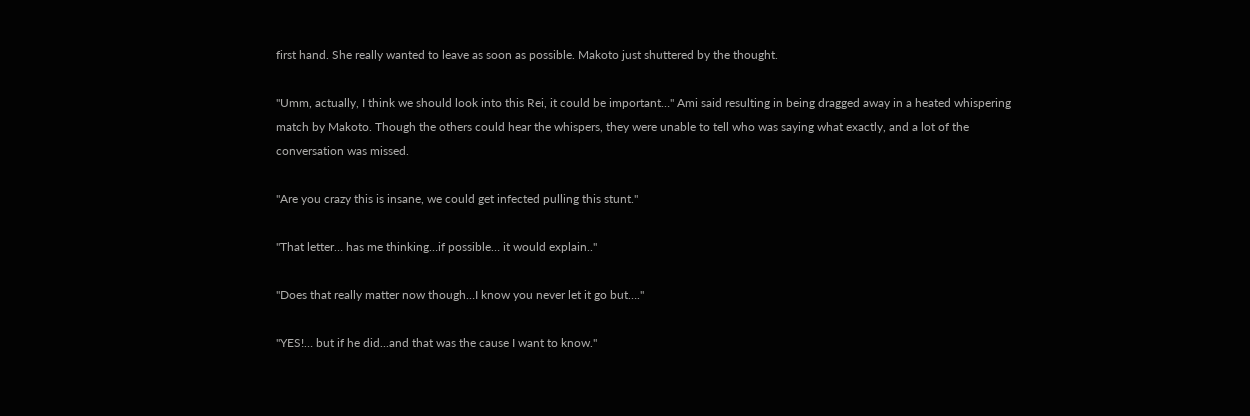first hand. She really wanted to leave as soon as possible. Makoto just shuttered by the thought.

"Umm, actually, I think we should look into this Rei, it could be important…" Ami said resulting in being dragged away in a heated whispering match by Makoto. Though the others could hear the whispers, they were unable to tell who was saying what exactly, and a lot of the conversation was missed.

"Are you crazy this is insane, we could get infected pulling this stunt."

"That letter… has me thinking…if possible… it would explain.."

"Does that really matter now though…I know you never let it go but…."

"YES!… but if he did...and that was the cause I want to know."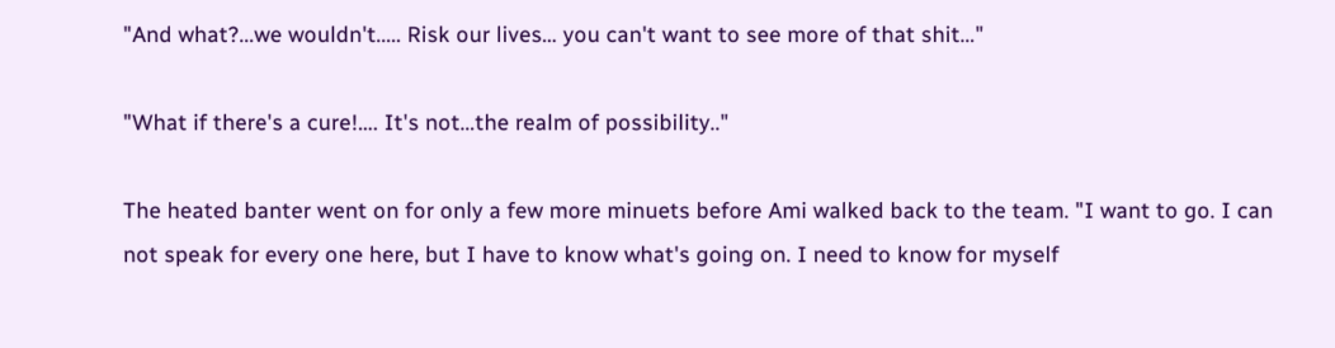"And what?...we wouldn't..... Risk our lives… you can't want to see more of that shit…"

"What if there's a cure!…. It's not…the realm of possibility.."

The heated banter went on for only a few more minuets before Ami walked back to the team. "I want to go. I can not speak for every one here, but I have to know what's going on. I need to know for myself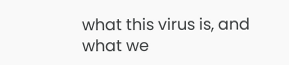what this virus is, and what we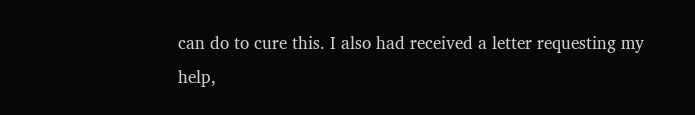can do to cure this. I also had received a letter requesting my help,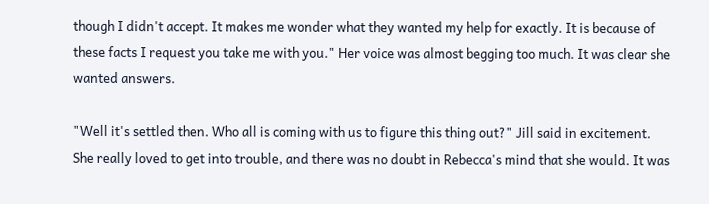though I didn't accept. It makes me wonder what they wanted my help for exactly. It is because of these facts I request you take me with you." Her voice was almost begging too much. It was clear she wanted answers.

"Well it's settled then. Who all is coming with us to figure this thing out?" Jill said in excitement. She really loved to get into trouble, and there was no doubt in Rebecca's mind that she would. It was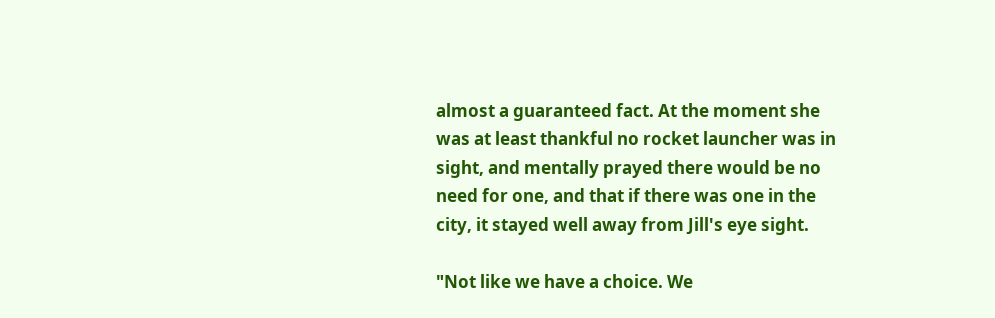almost a guaranteed fact. At the moment she was at least thankful no rocket launcher was in sight, and mentally prayed there would be no need for one, and that if there was one in the city, it stayed well away from Jill's eye sight.

"Not like we have a choice. We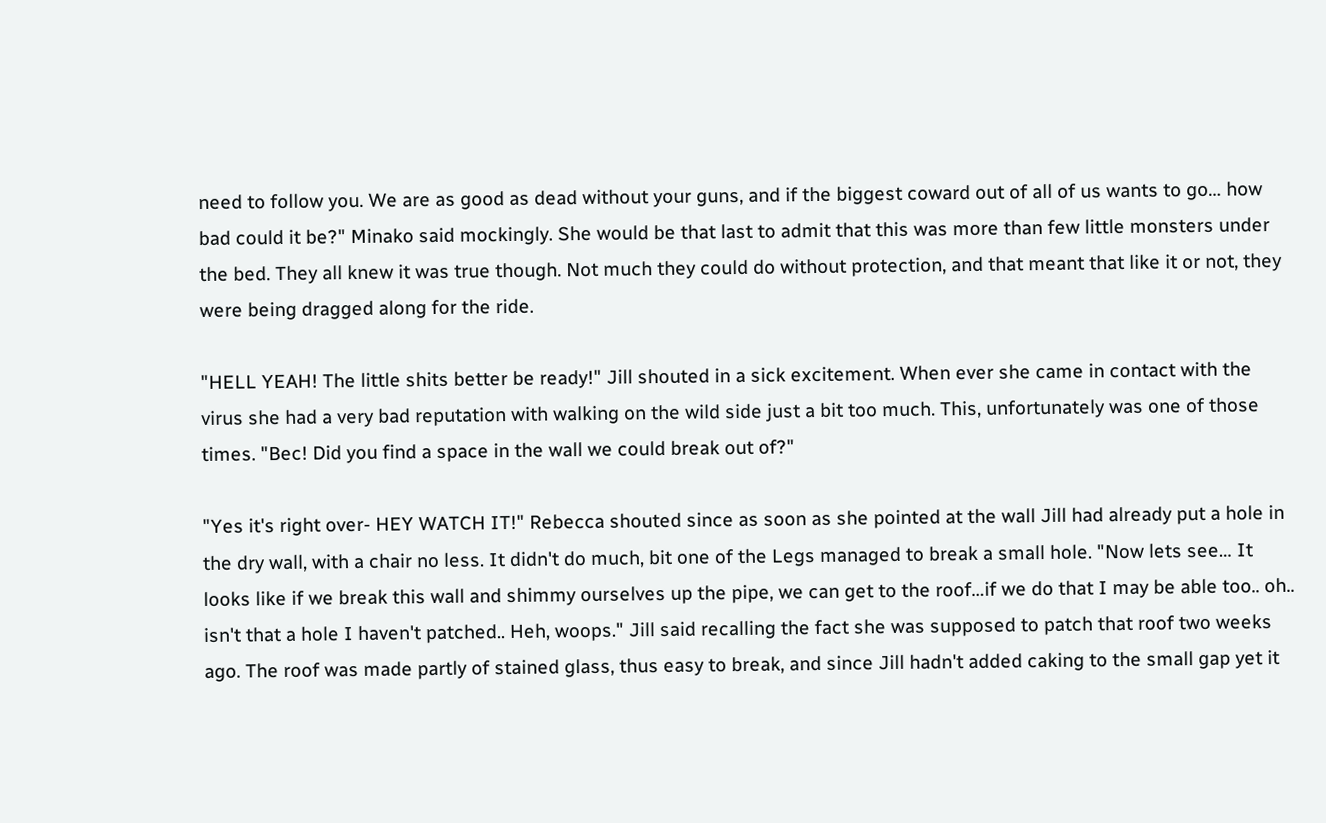need to follow you. We are as good as dead without your guns, and if the biggest coward out of all of us wants to go… how bad could it be?" Minako said mockingly. She would be that last to admit that this was more than few little monsters under the bed. They all knew it was true though. Not much they could do without protection, and that meant that like it or not, they were being dragged along for the ride.

"HELL YEAH! The little shits better be ready!" Jill shouted in a sick excitement. When ever she came in contact with the virus she had a very bad reputation with walking on the wild side just a bit too much. This, unfortunately was one of those times. "Bec! Did you find a space in the wall we could break out of?"

"Yes it's right over- HEY WATCH IT!" Rebecca shouted since as soon as she pointed at the wall Jill had already put a hole in the dry wall, with a chair no less. It didn't do much, bit one of the Legs managed to break a small hole. "Now lets see… It looks like if we break this wall and shimmy ourselves up the pipe, we can get to the roof…if we do that I may be able too.. oh.. isn't that a hole I haven't patched.. Heh, woops." Jill said recalling the fact she was supposed to patch that roof two weeks ago. The roof was made partly of stained glass, thus easy to break, and since Jill hadn't added caking to the small gap yet it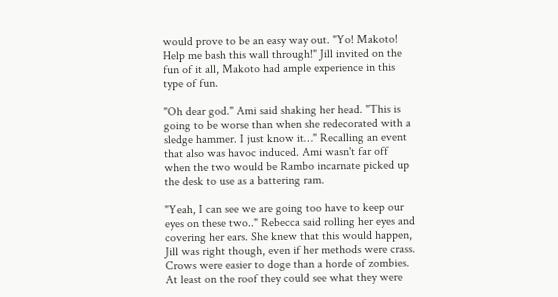would prove to be an easy way out. "Yo! Makoto! Help me bash this wall through!" Jill invited on the fun of it all, Makoto had ample experience in this type of fun.

"Oh dear god." Ami said shaking her head. "This is going to be worse than when she redecorated with a sledge hammer. I just know it…" Recalling an event that also was havoc induced. Ami wasn't far off when the two would be Rambo incarnate picked up the desk to use as a battering ram.

"Yeah, I can see we are going too have to keep our eyes on these two.." Rebecca said rolling her eyes and covering her ears. She knew that this would happen, Jill was right though, even if her methods were crass. Crows were easier to doge than a horde of zombies. At least on the roof they could see what they were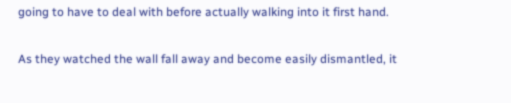going to have to deal with before actually walking into it first hand.

As they watched the wall fall away and become easily dismantled, it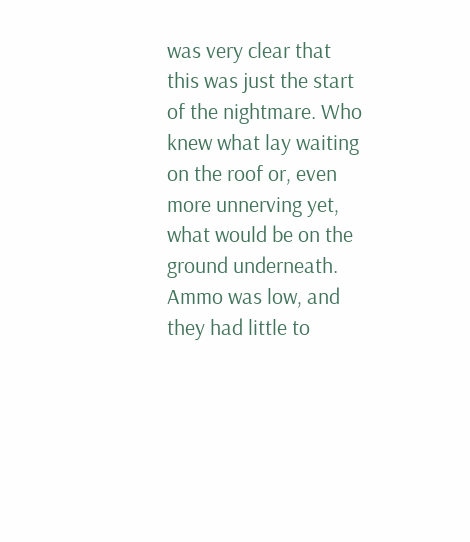was very clear that this was just the start of the nightmare. Who knew what lay waiting on the roof or, even more unnerving yet, what would be on the ground underneath. Ammo was low, and they had little to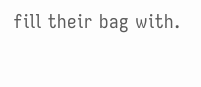fill their bag with.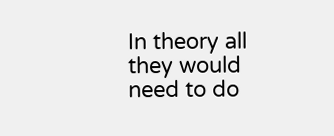In theory all they would need to do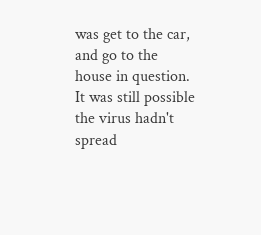was get to the car, and go to the house in question. It was still possible the virus hadn't spread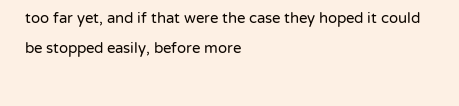too far yet, and if that were the case they hoped it could be stopped easily, before more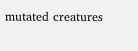mutated creatures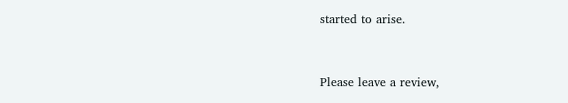started to arise.


Please leave a review,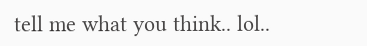tell me what you think.. lol..